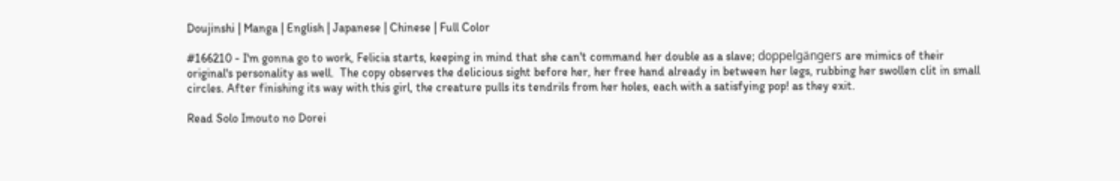Doujinshi | Manga | English | Japanese | Chinese | Full Color

#166210 - I'm gonna go to work, Felicia starts, keeping in mind that she can't command her double as a slave; doppelgängers are mimics of their original's personality as well.  The copy observes the delicious sight before her, her free hand already in between her legs, rubbing her swollen clit in small circles. After finishing its way with this girl, the creature pulls its tendrils from her holes, each with a satisfying pop! as they exit.

Read Solo Imouto no Dorei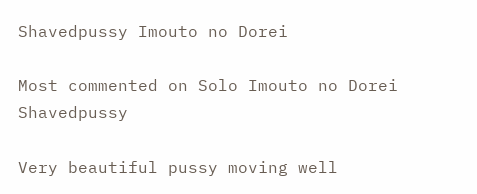Shavedpussy Imouto no Dorei

Most commented on Solo Imouto no Dorei Shavedpussy

Very beautiful pussy moving well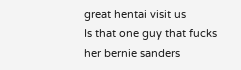great hentai visit us
Is that one guy that fucks her bernie sanders